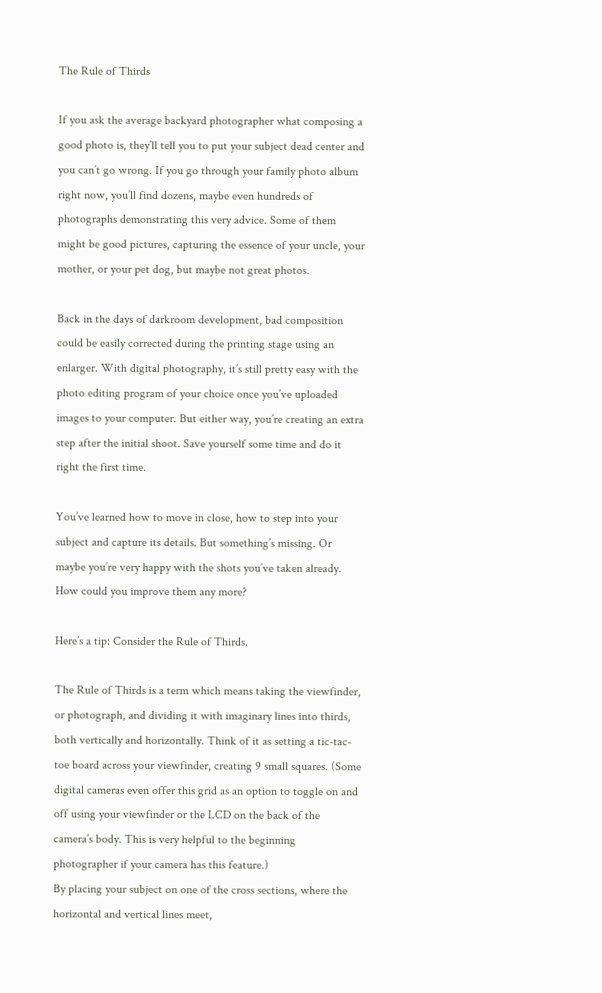The Rule of Thirds

If you ask the average backyard photographer what composing a good photo is, they’ll tell you to put your subject dead center and you can’t go wrong. If you go through your family photo album right now, you’ll find dozens, maybe even hundreds of photographs demonstrating this very advice. Some of them might be good pictures, capturing the essence of your uncle, your mother, or your pet dog, but maybe not great photos.

Back in the days of darkroom development, bad composition could be easily corrected during the printing stage using an enlarger. With digital photography, it’s still pretty easy with the photo editing program of your choice once you’ve uploaded images to your computer. But either way, you’re creating an extra step after the initial shoot. Save yourself some time and do it right the first time.

You’ve learned how to move in close, how to step into your subject and capture its details. But something’s missing. Or maybe you’re very happy with the shots you’ve taken already. How could you improve them any more?

Here’s a tip: Consider the Rule of Thirds.

The Rule of Thirds is a term which means taking the viewfinder, or photograph, and dividing it with imaginary lines into thirds, both vertically and horizontally. Think of it as setting a tic-tac-toe board across your viewfinder, creating 9 small squares. (Some digital cameras even offer this grid as an option to toggle on and off using your viewfinder or the LCD on the back of the camera’s body. This is very helpful to the beginning photographer if your camera has this feature.)
By placing your subject on one of the cross sections, where the horizontal and vertical lines meet,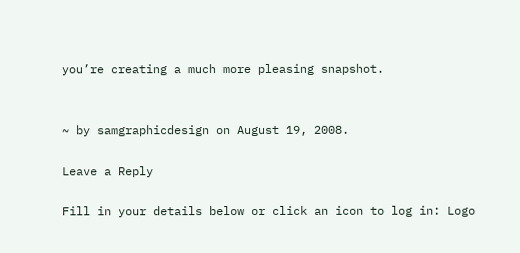you’re creating a much more pleasing snapshot.


~ by samgraphicdesign on August 19, 2008.

Leave a Reply

Fill in your details below or click an icon to log in: Logo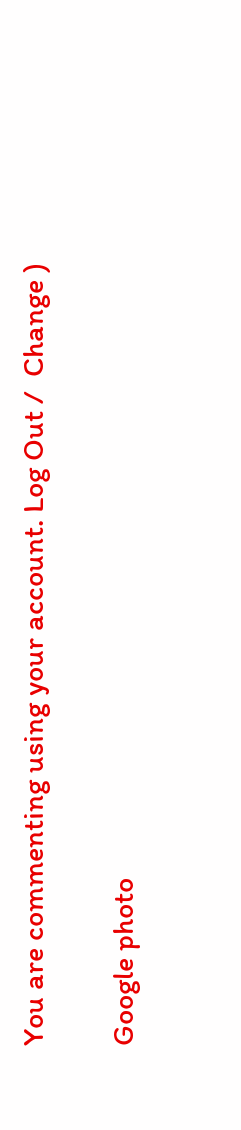You are commenting using your account. Log Out /  Change )

Google photo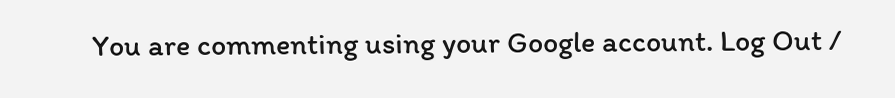You are commenting using your Google account. Log Out /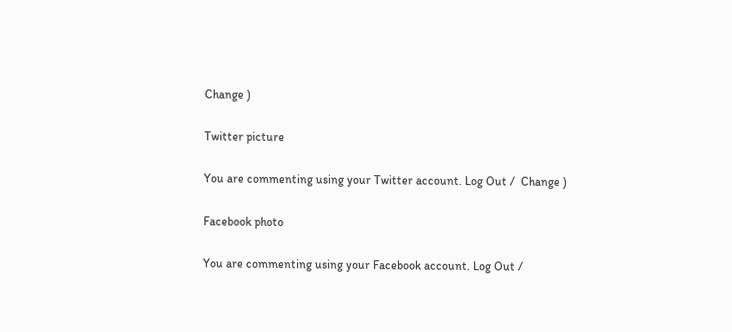Change )

Twitter picture

You are commenting using your Twitter account. Log Out /  Change )

Facebook photo

You are commenting using your Facebook account. Log Out /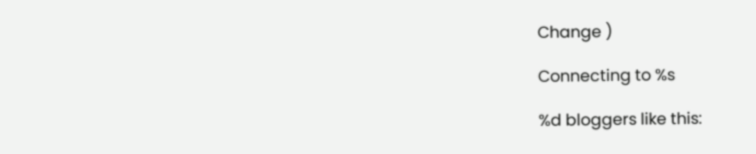Change )

Connecting to %s

%d bloggers like this: